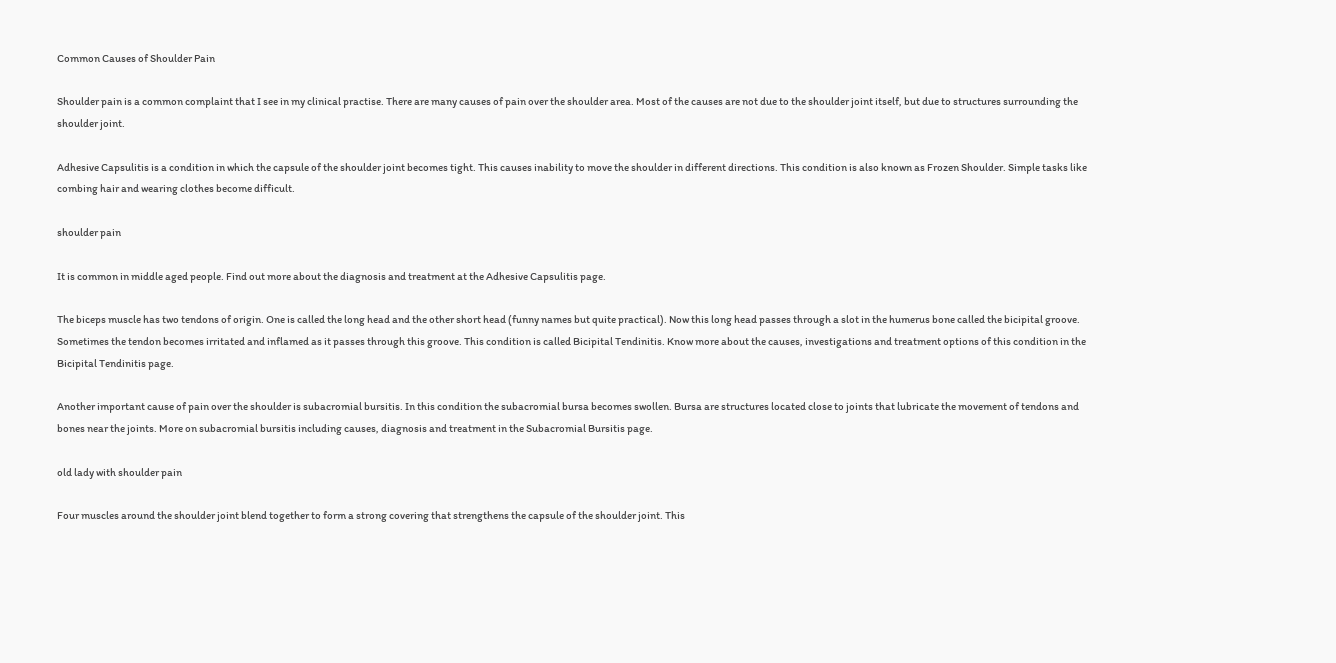Common Causes of Shoulder Pain

Shoulder pain is a common complaint that I see in my clinical practise. There are many causes of pain over the shoulder area. Most of the causes are not due to the shoulder joint itself, but due to structures surrounding the shoulder joint.

Adhesive Capsulitis is a condition in which the capsule of the shoulder joint becomes tight. This causes inability to move the shoulder in different directions. This condition is also known as Frozen Shoulder. Simple tasks like combing hair and wearing clothes become difficult.

shoulder pain

It is common in middle aged people. Find out more about the diagnosis and treatment at the Adhesive Capsulitis page.

The biceps muscle has two tendons of origin. One is called the long head and the other short head (funny names but quite practical). Now this long head passes through a slot in the humerus bone called the bicipital groove. Sometimes the tendon becomes irritated and inflamed as it passes through this groove. This condition is called Bicipital Tendinitis. Know more about the causes, investigations and treatment options of this condition in the Bicipital Tendinitis page.

Another important cause of pain over the shoulder is subacromial bursitis. In this condition the subacromial bursa becomes swollen. Bursa are structures located close to joints that lubricate the movement of tendons and bones near the joints. More on subacromial bursitis including causes, diagnosis and treatment in the Subacromial Bursitis page.

old lady with shoulder pain

Four muscles around the shoulder joint blend together to form a strong covering that strengthens the capsule of the shoulder joint. This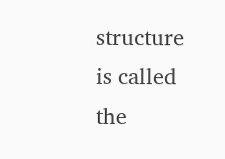structure is called the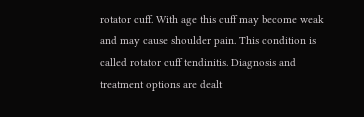rotator cuff. With age this cuff may become weak and may cause shoulder pain. This condition is called rotator cuff tendinitis. Diagnosis and treatment options are dealt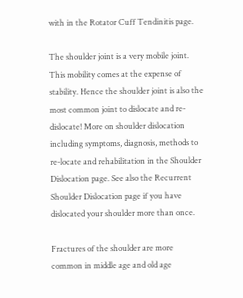with in the Rotator Cuff Tendinitis page.

The shoulder joint is a very mobile joint. This mobility comes at the expense of stability. Hence the shoulder joint is also the most common joint to dislocate and re-dislocate! More on shoulder dislocation including symptoms, diagnosis, methods to re-locate and rehabilitation in the Shoulder Dislocation page. See also the Recurrent Shoulder Dislocation page if you have dislocated your shoulder more than once.

Fractures of the shoulder are more common in middle age and old age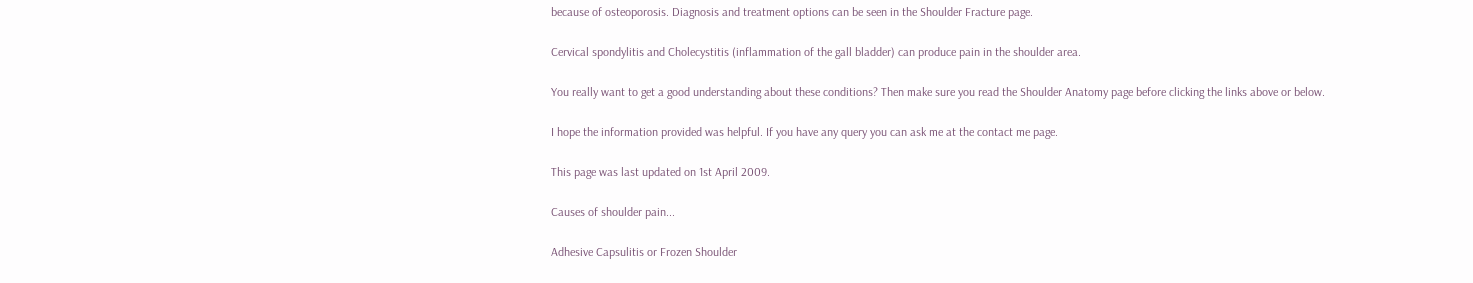because of osteoporosis. Diagnosis and treatment options can be seen in the Shoulder Fracture page.

Cervical spondylitis and Cholecystitis (inflammation of the gall bladder) can produce pain in the shoulder area.

You really want to get a good understanding about these conditions? Then make sure you read the Shoulder Anatomy page before clicking the links above or below.

I hope the information provided was helpful. If you have any query you can ask me at the contact me page.

This page was last updated on 1st April 2009.

Causes of shoulder pain...

Adhesive Capsulitis or Frozen Shoulder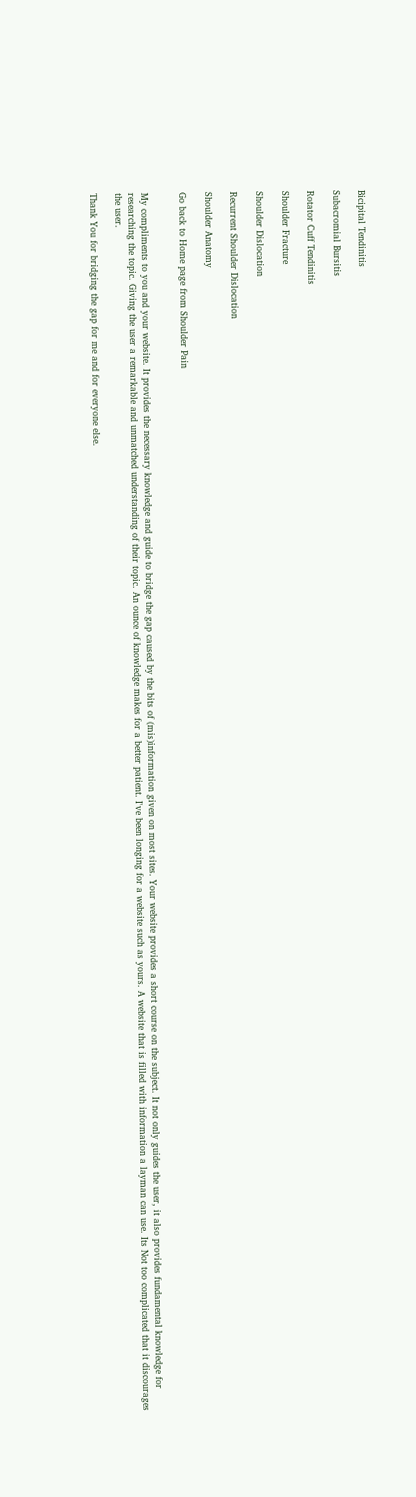Bicipital Tendinitis

Subacromial Bursitis

Rotator Cuff Tendinitis

Shoulder Fracture

Shoulder Dislocation

Recurrent Shoulder Dislocation

Shoulder Anatomy

Go back to Home page from Shoulder Pain


My compliments to you and your website. It provides the necessary knowledge and guide to bridge the gap caused by the bits of (mis)information given on most sites. Your website provides a short course on the subject. It not only guides the user, it also provides fundamental knowledge for researching the topic. Giving the user a remarkable and unmatched understanding of their topic. An ounce of knowledge makes for a better patient. I've been longing for a website such as yours. A website that is filled with information a layman can use. Its Not too complicated that it discourages the user.

Thank You for bridging the gap for me and for everyone else.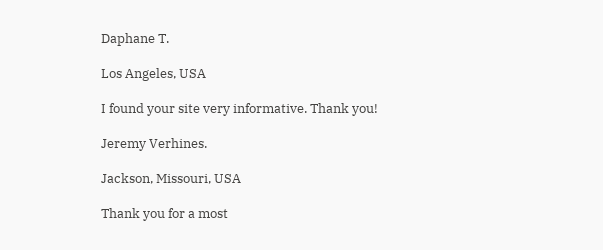Daphane T.

Los Angeles, USA

I found your site very informative. Thank you!

Jeremy Verhines.

Jackson, Missouri, USA

Thank you for a most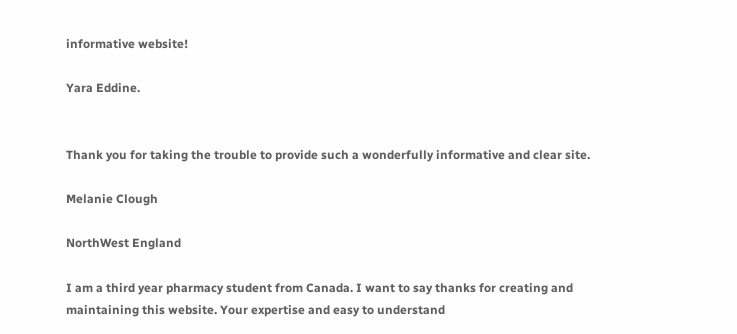informative website!

Yara Eddine.


Thank you for taking the trouble to provide such a wonderfully informative and clear site.

Melanie Clough

NorthWest England

I am a third year pharmacy student from Canada. I want to say thanks for creating and maintaining this website. Your expertise and easy to understand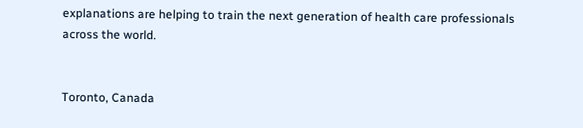explanations are helping to train the next generation of health care professionals across the world.


Toronto, Canada